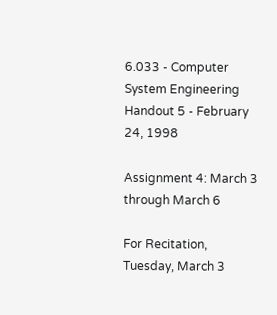6.033 - Computer System Engineering Handout 5 - February 24, 1998

Assignment 4: March 3 through March 6

For Recitation, Tuesday, March 3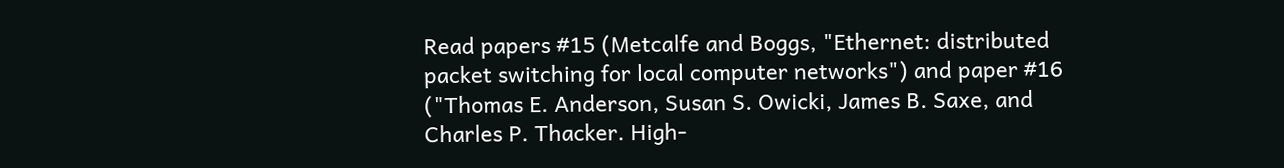Read papers #15 (Metcalfe and Boggs, "Ethernet: distributed packet switching for local computer networks") and paper #16 ("Thomas E. Anderson, Susan S. Owicki, James B. Saxe, and Charles P. Thacker. High-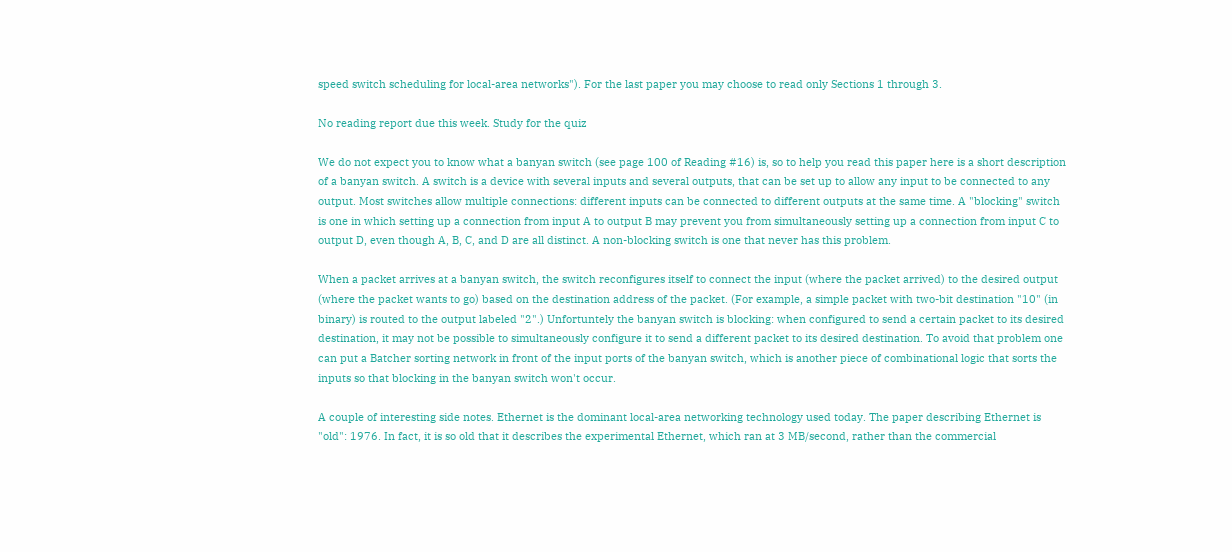speed switch scheduling for local-area networks"). For the last paper you may choose to read only Sections 1 through 3.

No reading report due this week. Study for the quiz

We do not expect you to know what a banyan switch (see page 100 of Reading #16) is, so to help you read this paper here is a short description of a banyan switch. A switch is a device with several inputs and several outputs, that can be set up to allow any input to be connected to any output. Most switches allow multiple connections: different inputs can be connected to different outputs at the same time. A "blocking" switch is one in which setting up a connection from input A to output B may prevent you from simultaneously setting up a connection from input C to output D, even though A, B, C, and D are all distinct. A non-blocking switch is one that never has this problem.

When a packet arrives at a banyan switch, the switch reconfigures itself to connect the input (where the packet arrived) to the desired output (where the packet wants to go) based on the destination address of the packet. (For example, a simple packet with two-bit destination "10" (in binary) is routed to the output labeled "2".) Unfortuntely the banyan switch is blocking: when configured to send a certain packet to its desired destination, it may not be possible to simultaneously configure it to send a different packet to its desired destination. To avoid that problem one can put a Batcher sorting network in front of the input ports of the banyan switch, which is another piece of combinational logic that sorts the inputs so that blocking in the banyan switch won't occur.

A couple of interesting side notes. Ethernet is the dominant local-area networking technology used today. The paper describing Ethernet is "old": 1976. In fact, it is so old that it describes the experimental Ethernet, which ran at 3 MB/second, rather than the commercial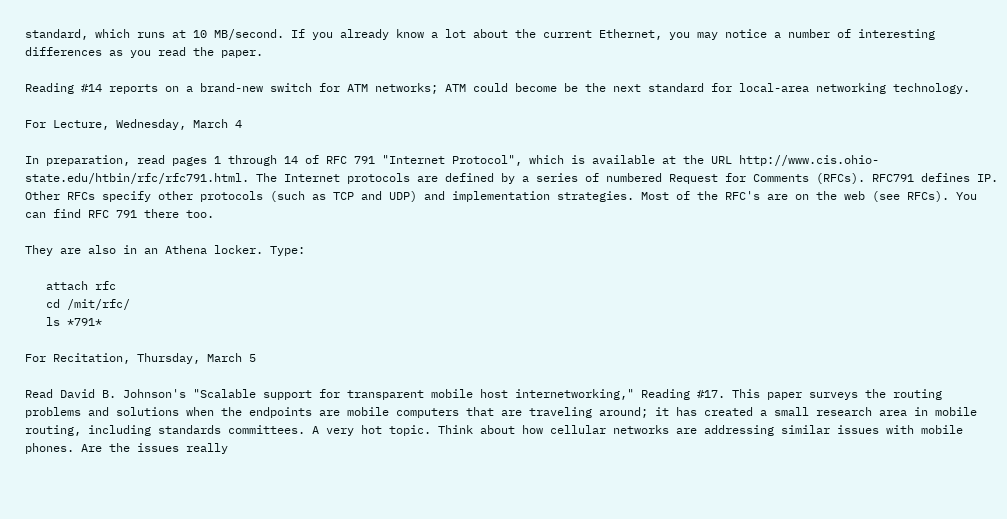standard, which runs at 10 MB/second. If you already know a lot about the current Ethernet, you may notice a number of interesting differences as you read the paper.

Reading #14 reports on a brand-new switch for ATM networks; ATM could become be the next standard for local-area networking technology.

For Lecture, Wednesday, March 4

In preparation, read pages 1 through 14 of RFC 791 "Internet Protocol", which is available at the URL http://www.cis.ohio-state.edu/htbin/rfc/rfc791.html. The Internet protocols are defined by a series of numbered Request for Comments (RFCs). RFC791 defines IP. Other RFCs specify other protocols (such as TCP and UDP) and implementation strategies. Most of the RFC's are on the web (see RFCs). You can find RFC 791 there too.

They are also in an Athena locker. Type:

   attach rfc
   cd /mit/rfc/
   ls *791*

For Recitation, Thursday, March 5

Read David B. Johnson's "Scalable support for transparent mobile host internetworking," Reading #17. This paper surveys the routing problems and solutions when the endpoints are mobile computers that are traveling around; it has created a small research area in mobile routing, including standards committees. A very hot topic. Think about how cellular networks are addressing similar issues with mobile phones. Are the issues really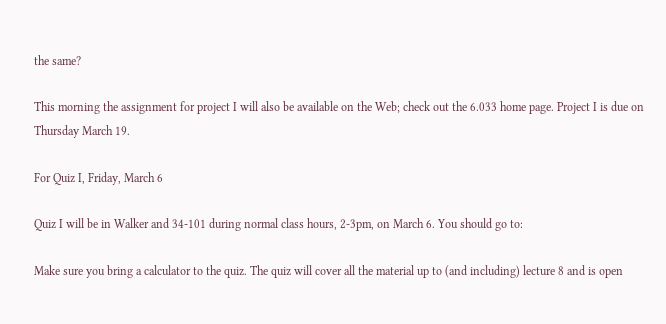the same?

This morning the assignment for project I will also be available on the Web; check out the 6.033 home page. Project I is due on Thursday March 19.

For Quiz I, Friday, March 6

Quiz I will be in Walker and 34-101 during normal class hours, 2-3pm, on March 6. You should go to:

Make sure you bring a calculator to the quiz. The quiz will cover all the material up to (and including) lecture 8 and is open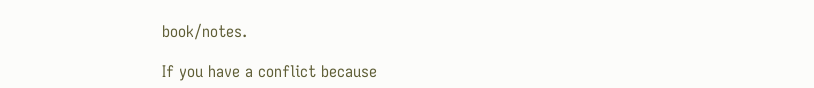book/notes.

If you have a conflict because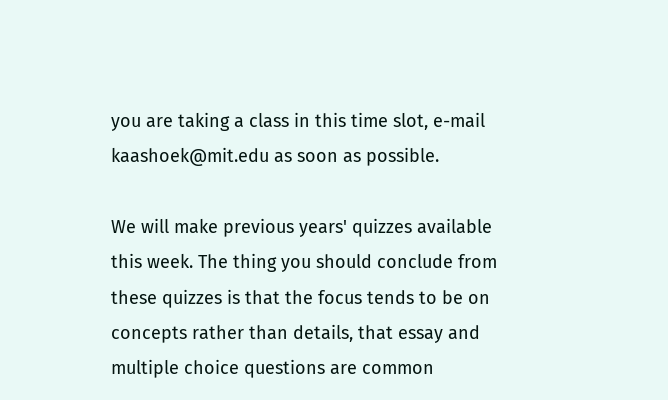you are taking a class in this time slot, e-mail kaashoek@mit.edu as soon as possible.

We will make previous years' quizzes available this week. The thing you should conclude from these quizzes is that the focus tends to be on concepts rather than details, that essay and multiple choice questions are common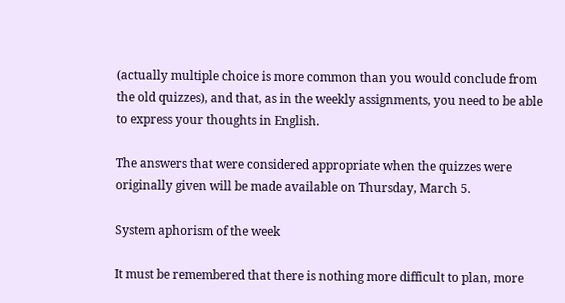(actually multiple choice is more common than you would conclude from the old quizzes), and that, as in the weekly assignments, you need to be able to express your thoughts in English.

The answers that were considered appropriate when the quizzes were originally given will be made available on Thursday, March 5.

System aphorism of the week

It must be remembered that there is nothing more difficult to plan, more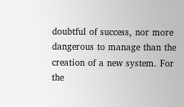doubtful of success, nor more dangerous to manage than the creation of a new system. For the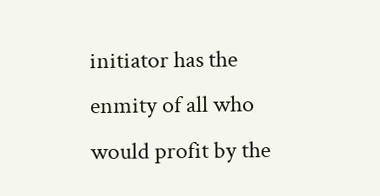initiator has the enmity of all who would profit by the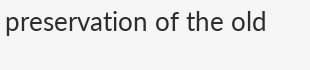preservation of the old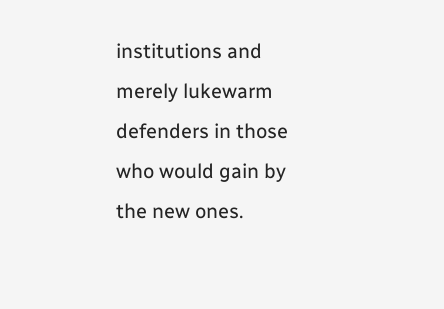institutions and merely lukewarm defenders in those who would gain by the new ones.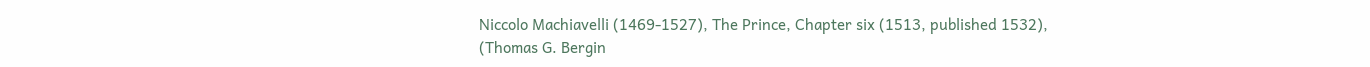Niccolo Machiavelli (1469-1527), The Prince, Chapter six (1513, published 1532), (Thomas G. Bergin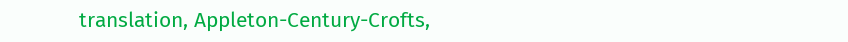translation, Appleton-Century-Crofts,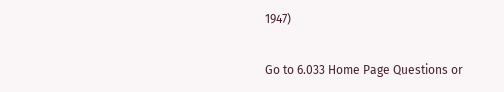1947)

Go to 6.033 Home Page Questions or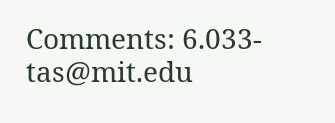Comments: 6.033-tas@mit.edu